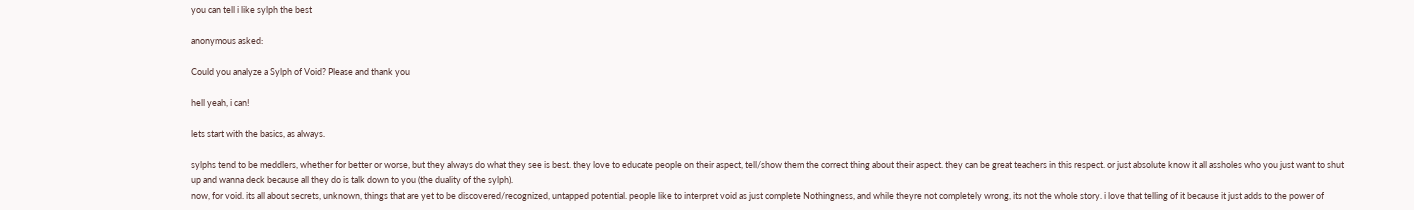you can tell i like sylph the best

anonymous asked:

Could you analyze a Sylph of Void? Please and thank you

hell yeah, i can!

lets start with the basics, as always.

sylphs tend to be meddlers, whether for better or worse, but they always do what they see is best. they love to educate people on their aspect, tell/show them the correct thing about their aspect. they can be great teachers in this respect. or just absolute know it all assholes who you just want to shut up and wanna deck because all they do is talk down to you (the duality of the sylph).
now, for void. its all about secrets, unknown, things that are yet to be discovered/recognized, untapped potential. people like to interpret void as just complete Nothingness, and while theyre not completely wrong, its not the whole story. i love that telling of it because it just adds to the power of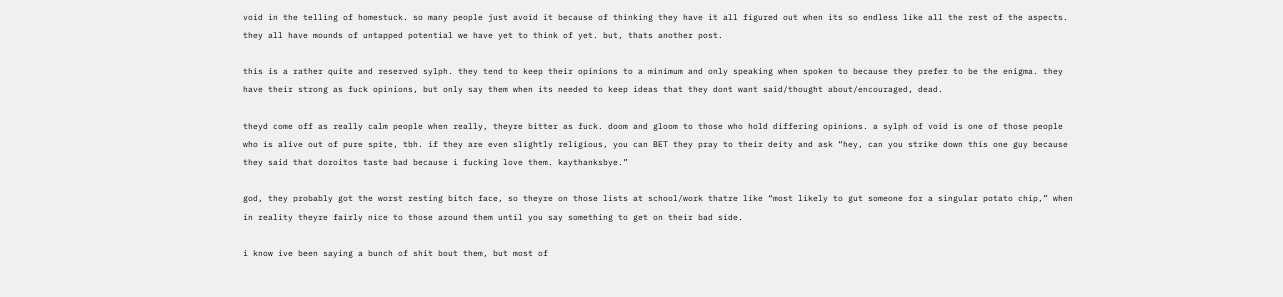void in the telling of homestuck. so many people just avoid it because of thinking they have it all figured out when its so endless like all the rest of the aspects. they all have mounds of untapped potential we have yet to think of yet. but, thats another post.

this is a rather quite and reserved sylph. they tend to keep their opinions to a minimum and only speaking when spoken to because they prefer to be the enigma. they have their strong as fuck opinions, but only say them when its needed to keep ideas that they dont want said/thought about/encouraged, dead.

theyd come off as really calm people when really, theyre bitter as fuck. doom and gloom to those who hold differing opinions. a sylph of void is one of those people who is alive out of pure spite, tbh. if they are even slightly religious, you can BET they pray to their deity and ask “hey, can you strike down this one guy because they said that doroitos taste bad because i fucking love them. kaythanksbye.”

god, they probably got the worst resting bitch face, so theyre on those lists at school/work thatre like “most likely to gut someone for a singular potato chip,” when in reality theyre fairly nice to those around them until you say something to get on their bad side.

i know ive been saying a bunch of shit bout them, but most of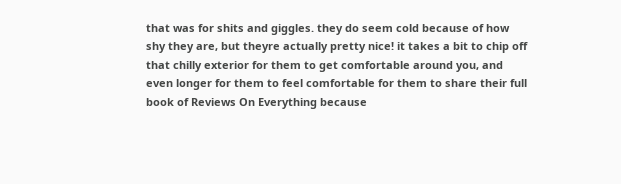that was for shits and giggles. they do seem cold because of how shy they are, but theyre actually pretty nice! it takes a bit to chip off that chilly exterior for them to get comfortable around you, and even longer for them to feel comfortable for them to share their full book of Reviews On Everything because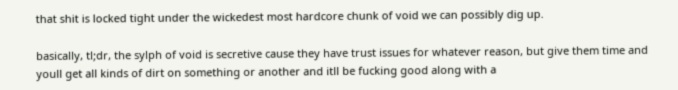that shit is locked tight under the wickedest most hardcore chunk of void we can possibly dig up.

basically, tl;dr, the sylph of void is secretive cause they have trust issues for whatever reason, but give them time and youll get all kinds of dirt on something or another and itll be fucking good along with a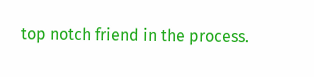top notch friend in the process.